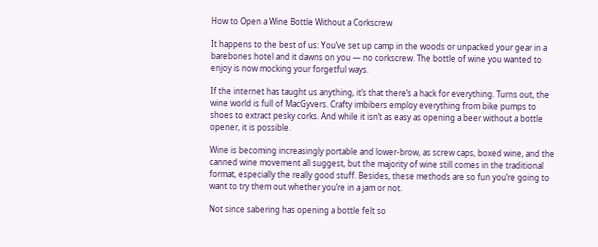How to Open a Wine Bottle Without a Corkscrew

It happens to the best of us: You’ve set up camp in the woods or unpacked your gear in a barebones hotel and it dawns on you — no corkscrew. The bottle of wine you wanted to enjoy is now mocking your forgetful ways.

If the internet has taught us anything, it’s that there’s a hack for everything. Turns out, the wine world is full of MacGyvers. Crafty imbibers employ everything from bike pumps to shoes to extract pesky corks. And while it isn’t as easy as opening a beer without a bottle opener, it is possible.

Wine is becoming increasingly portable and lower-brow, as screw caps, boxed wine, and the canned wine movement all suggest, but the majority of wine still comes in the traditional format, especially the really good stuff. Besides, these methods are so fun you’re going to want to try them out whether you’re in a jam or not.

Not since sabering has opening a bottle felt so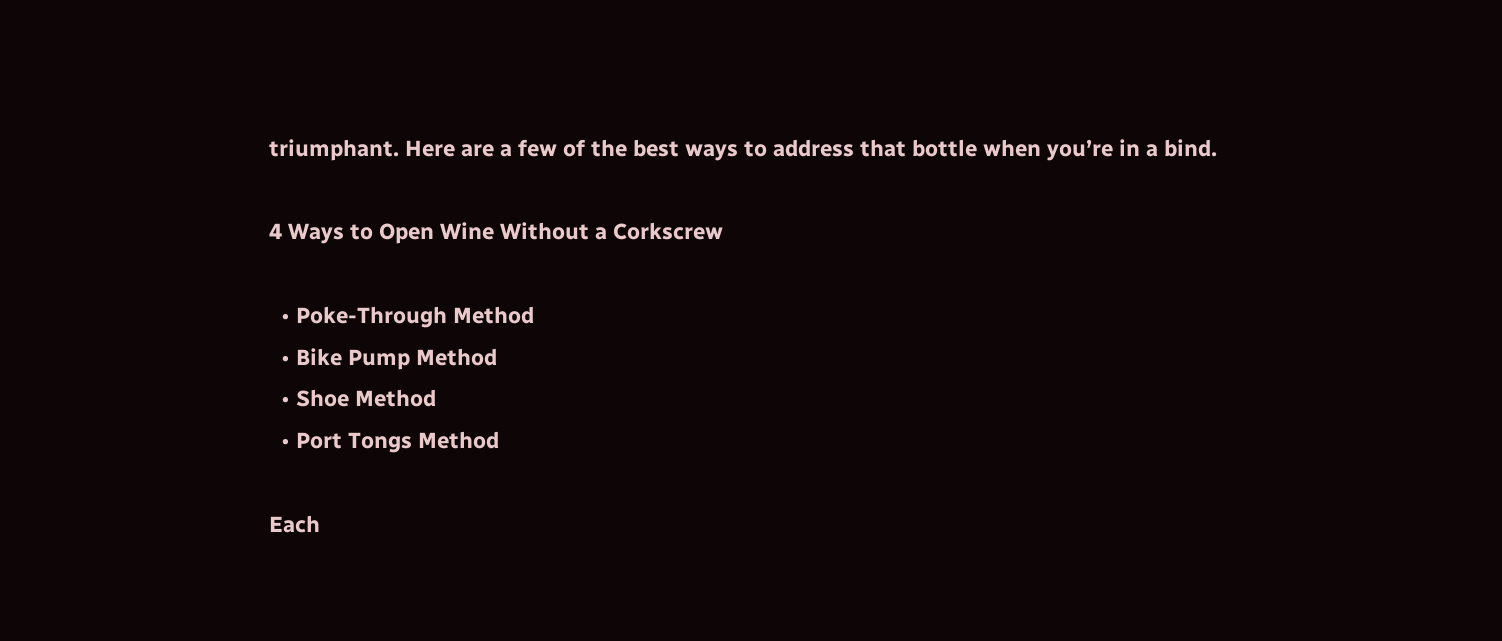triumphant. Here are a few of the best ways to address that bottle when you’re in a bind.

4 Ways to Open Wine Without a Corkscrew

  • Poke-Through Method
  • Bike Pump Method
  • Shoe Method
  • Port Tongs Method

Each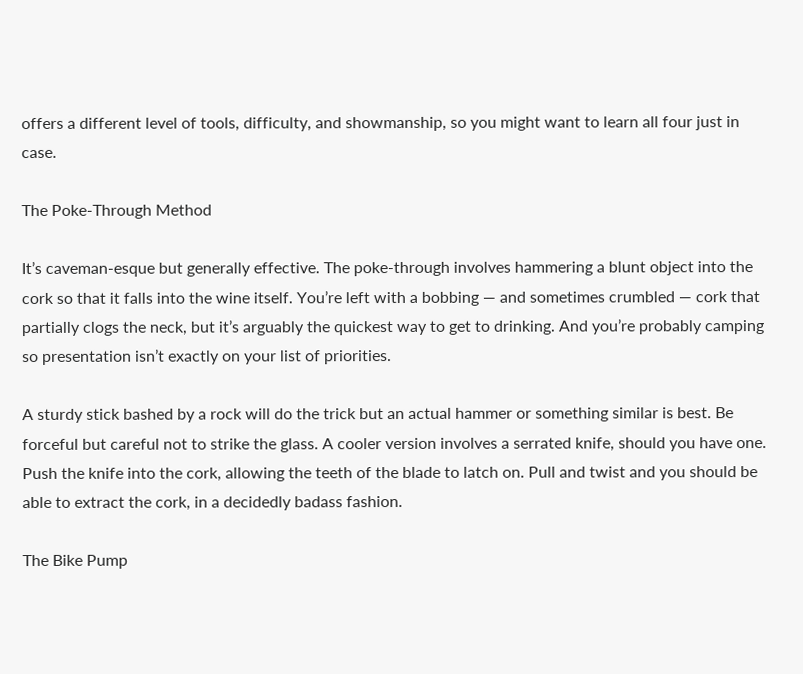offers a different level of tools, difficulty, and showmanship, so you might want to learn all four just in case.

The Poke-Through Method

It’s caveman-esque but generally effective. The poke-through involves hammering a blunt object into the cork so that it falls into the wine itself. You’re left with a bobbing — and sometimes crumbled — cork that partially clogs the neck, but it’s arguably the quickest way to get to drinking. And you’re probably camping so presentation isn’t exactly on your list of priorities.

A sturdy stick bashed by a rock will do the trick but an actual hammer or something similar is best. Be forceful but careful not to strike the glass. A cooler version involves a serrated knife, should you have one. Push the knife into the cork, allowing the teeth of the blade to latch on. Pull and twist and you should be able to extract the cork, in a decidedly badass fashion.

The Bike Pump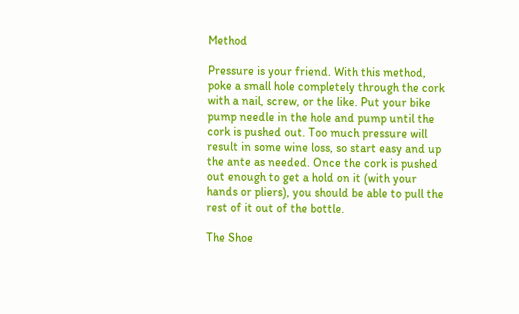Method

Pressure is your friend. With this method, poke a small hole completely through the cork with a nail, screw, or the like. Put your bike pump needle in the hole and pump until the cork is pushed out. Too much pressure will result in some wine loss, so start easy and up the ante as needed. Once the cork is pushed out enough to get a hold on it (with your hands or pliers), you should be able to pull the rest of it out of the bottle.

The Shoe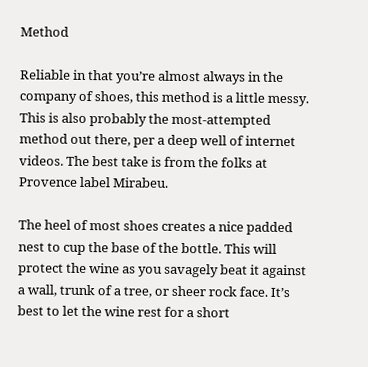Method

Reliable in that you’re almost always in the company of shoes, this method is a little messy. This is also probably the most-attempted method out there, per a deep well of internet videos. The best take is from the folks at Provence label Mirabeu.

The heel of most shoes creates a nice padded nest to cup the base of the bottle. This will protect the wine as you savagely beat it against a wall, trunk of a tree, or sheer rock face. It’s best to let the wine rest for a short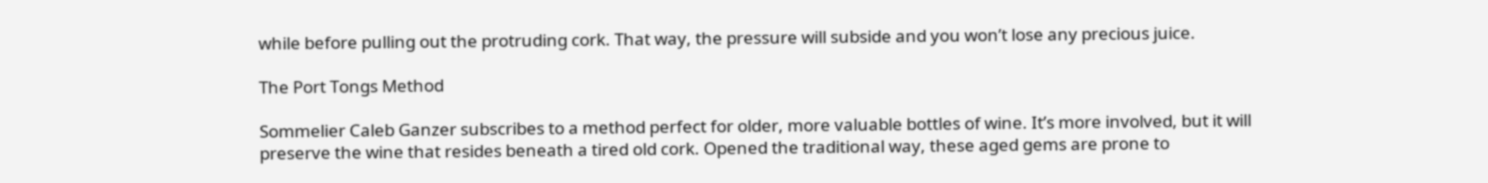while before pulling out the protruding cork. That way, the pressure will subside and you won’t lose any precious juice.

The Port Tongs Method

Sommelier Caleb Ganzer subscribes to a method perfect for older, more valuable bottles of wine. It’s more involved, but it will preserve the wine that resides beneath a tired old cork. Opened the traditional way, these aged gems are prone to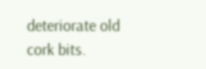deteriorate old cork bits.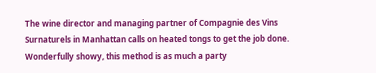The wine director and managing partner of Compagnie des Vins Surnaturels in Manhattan calls on heated tongs to get the job done. Wonderfully showy, this method is as much a party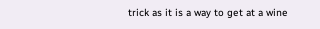trick as it is a way to get at a wine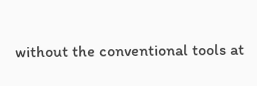without the conventional tools at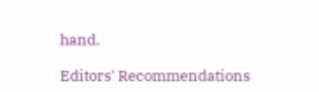hand.

Editors' Recommendations